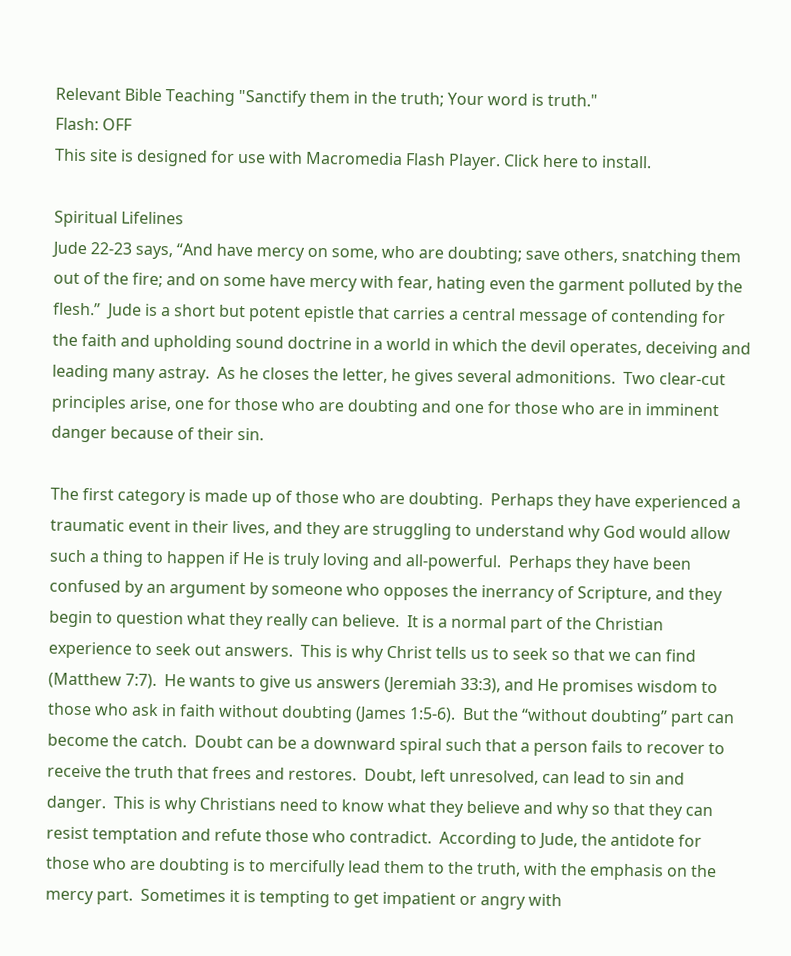Relevant Bible Teaching "Sanctify them in the truth; Your word is truth."
Flash: OFF
This site is designed for use with Macromedia Flash Player. Click here to install.

Spiritual Lifelines
Jude 22-23 says, “And have mercy on some, who are doubting; save others, snatching them out of the fire; and on some have mercy with fear, hating even the garment polluted by the flesh.”  Jude is a short but potent epistle that carries a central message of contending for the faith and upholding sound doctrine in a world in which the devil operates, deceiving and leading many astray.  As he closes the letter, he gives several admonitions.  Two clear-cut principles arise, one for those who are doubting and one for those who are in imminent danger because of their sin.

The first category is made up of those who are doubting.  Perhaps they have experienced a traumatic event in their lives, and they are struggling to understand why God would allow such a thing to happen if He is truly loving and all-powerful.  Perhaps they have been confused by an argument by someone who opposes the inerrancy of Scripture, and they begin to question what they really can believe.  It is a normal part of the Christian experience to seek out answers.  This is why Christ tells us to seek so that we can find (Matthew 7:7).  He wants to give us answers (Jeremiah 33:3), and He promises wisdom to those who ask in faith without doubting (James 1:5-6).  But the “without doubting” part can become the catch.  Doubt can be a downward spiral such that a person fails to recover to receive the truth that frees and restores.  Doubt, left unresolved, can lead to sin and danger.  This is why Christians need to know what they believe and why so that they can resist temptation and refute those who contradict.  According to Jude, the antidote for those who are doubting is to mercifully lead them to the truth, with the emphasis on the mercy part.  Sometimes it is tempting to get impatient or angry with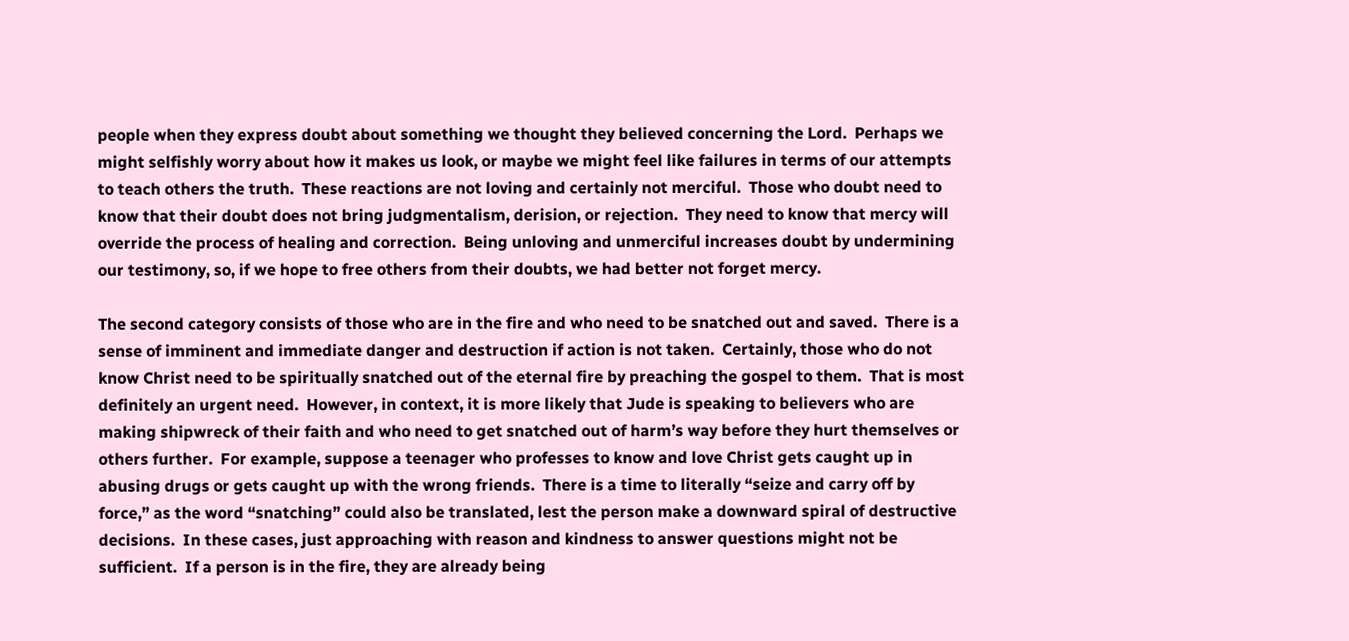people when they express doubt about something we thought they believed concerning the Lord.  Perhaps we might selfishly worry about how it makes us look, or maybe we might feel like failures in terms of our attempts to teach others the truth.  These reactions are not loving and certainly not merciful.  Those who doubt need to know that their doubt does not bring judgmentalism, derision, or rejection.  They need to know that mercy will override the process of healing and correction.  Being unloving and unmerciful increases doubt by undermining our testimony, so, if we hope to free others from their doubts, we had better not forget mercy.

The second category consists of those who are in the fire and who need to be snatched out and saved.  There is a sense of imminent and immediate danger and destruction if action is not taken.  Certainly, those who do not know Christ need to be spiritually snatched out of the eternal fire by preaching the gospel to them.  That is most definitely an urgent need.  However, in context, it is more likely that Jude is speaking to believers who are making shipwreck of their faith and who need to get snatched out of harm’s way before they hurt themselves or others further.  For example, suppose a teenager who professes to know and love Christ gets caught up in abusing drugs or gets caught up with the wrong friends.  There is a time to literally “seize and carry off by force,” as the word “snatching” could also be translated, lest the person make a downward spiral of destructive decisions.  In these cases, just approaching with reason and kindness to answer questions might not be sufficient.  If a person is in the fire, they are already being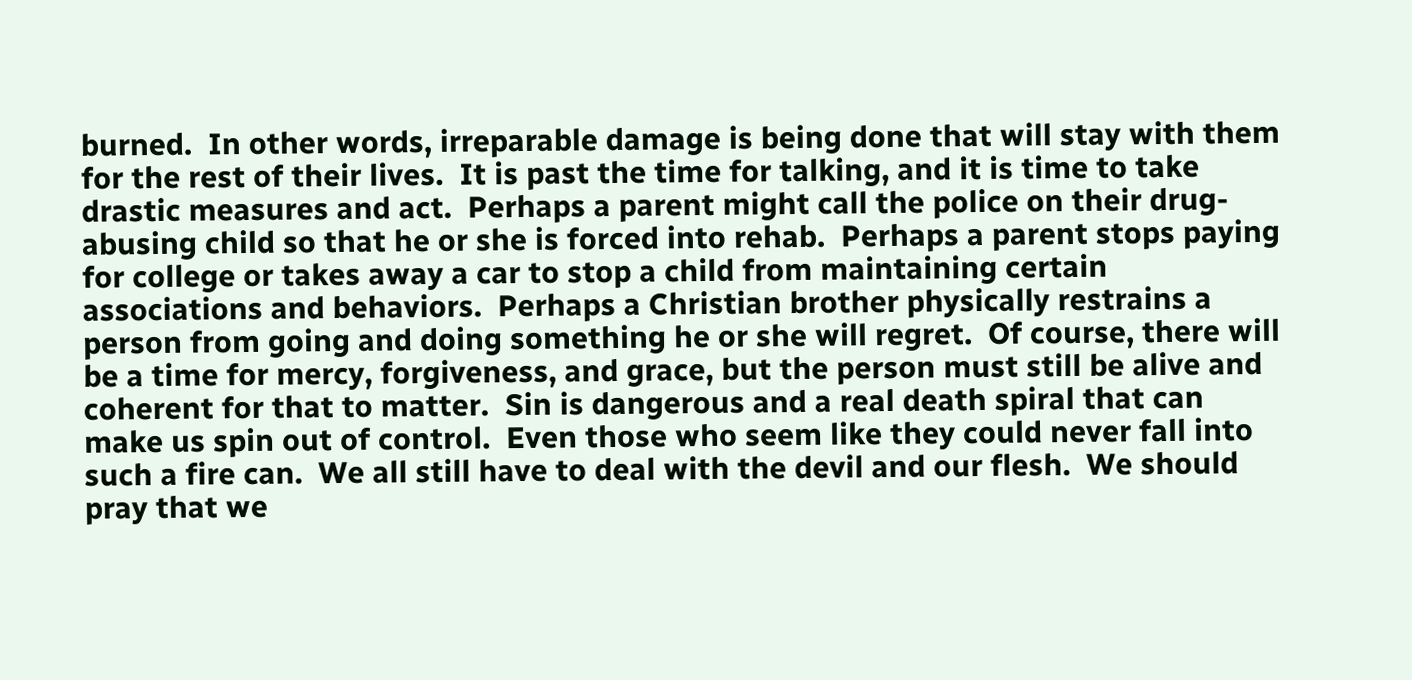burned.  In other words, irreparable damage is being done that will stay with them for the rest of their lives.  It is past the time for talking, and it is time to take drastic measures and act.  Perhaps a parent might call the police on their drug-abusing child so that he or she is forced into rehab.  Perhaps a parent stops paying for college or takes away a car to stop a child from maintaining certain associations and behaviors.  Perhaps a Christian brother physically restrains a person from going and doing something he or she will regret.  Of course, there will be a time for mercy, forgiveness, and grace, but the person must still be alive and coherent for that to matter.  Sin is dangerous and a real death spiral that can make us spin out of control.  Even those who seem like they could never fall into such a fire can.  We all still have to deal with the devil and our flesh.  We should pray that we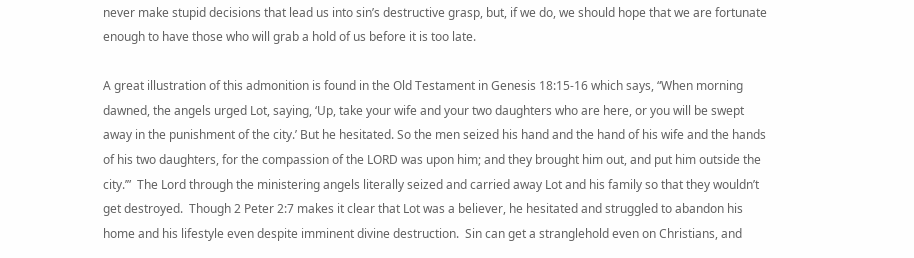never make stupid decisions that lead us into sin’s destructive grasp, but, if we do, we should hope that we are fortunate enough to have those who will grab a hold of us before it is too late.

A great illustration of this admonition is found in the Old Testament in Genesis 18:15-16 which says, “When morning dawned, the angels urged Lot, saying, ‘Up, take your wife and your two daughters who are here, or you will be swept away in the punishment of the city.’ But he hesitated. So the men seized his hand and the hand of his wife and the hands of his two daughters, for the compassion of the LORD was upon him; and they brought him out, and put him outside the city.’”  The Lord through the ministering angels literally seized and carried away Lot and his family so that they wouldn’t get destroyed.  Though 2 Peter 2:7 makes it clear that Lot was a believer, he hesitated and struggled to abandon his home and his lifestyle even despite imminent divine destruction.  Sin can get a stranglehold even on Christians, and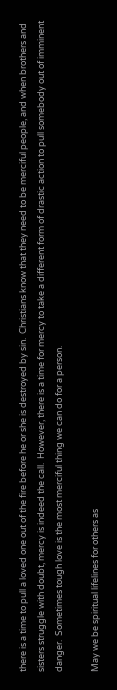there is a time to pull a loved one out of the fire before he or she is destroyed by sin.  Christians know that they need to be merciful people, and when brothers and sisters struggle with doubt, mercy is indeed the call.  However, there is a time for mercy to take a different form of drastic action to pull somebody out of imminent danger.  Sometimes tough love is the most merciful thing we can do for a person.

May we be spiritual lifelines for others as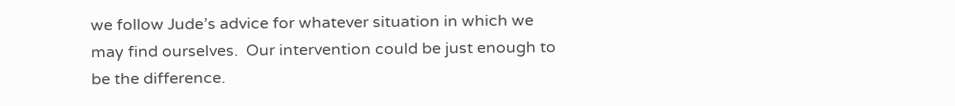we follow Jude’s advice for whatever situation in which we may find ourselves.  Our intervention could be just enough to be the difference.